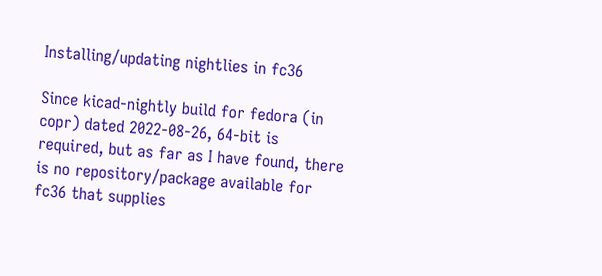Installing/updating nightlies in fc36

Since kicad-nightly build for fedora (in copr) dated 2022-08-26, 64-bit is required, but as far as I have found, there is no repository/package available for fc36 that supplies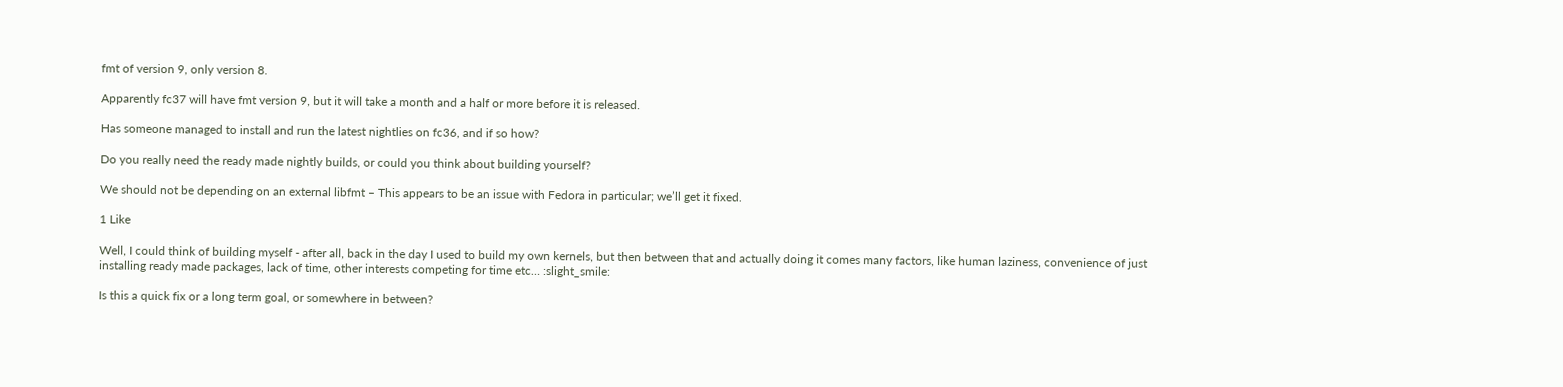fmt of version 9, only version 8.

Apparently fc37 will have fmt version 9, but it will take a month and a half or more before it is released.

Has someone managed to install and run the latest nightlies on fc36, and if so how?

Do you really need the ready made nightly builds, or could you think about building yourself?

We should not be depending on an external libfmt – This appears to be an issue with Fedora in particular; we’ll get it fixed.

1 Like

Well, I could think of building myself - after all, back in the day I used to build my own kernels, but then between that and actually doing it comes many factors, like human laziness, convenience of just installing ready made packages, lack of time, other interests competing for time etc… :slight_smile:

Is this a quick fix or a long term goal, or somewhere in between?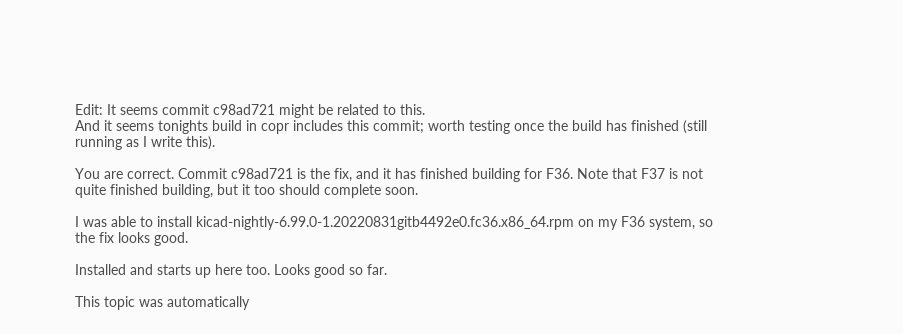Edit: It seems commit c98ad721 might be related to this.
And it seems tonights build in copr includes this commit; worth testing once the build has finished (still running as I write this).

You are correct. Commit c98ad721 is the fix, and it has finished building for F36. Note that F37 is not quite finished building, but it too should complete soon.

I was able to install kicad-nightly-6.99.0-1.20220831gitb4492e0.fc36.x86_64.rpm on my F36 system, so the fix looks good.

Installed and starts up here too. Looks good so far.

This topic was automatically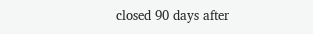closed 90 days after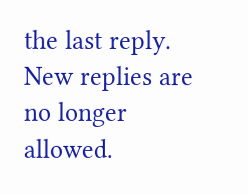the last reply. New replies are no longer allowed.